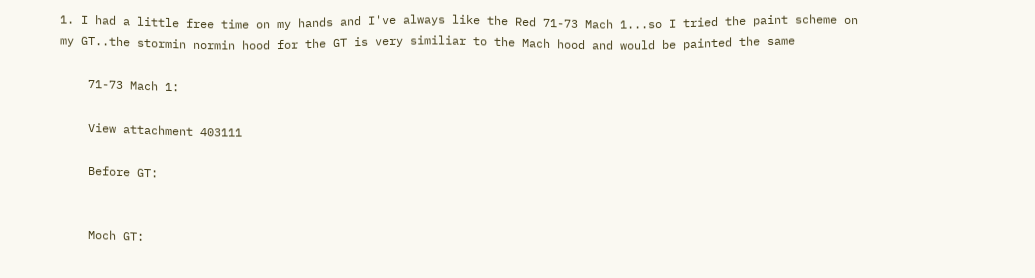1. I had a little free time on my hands and I've always like the Red 71-73 Mach 1...so I tried the paint scheme on my GT..the stormin normin hood for the GT is very similiar to the Mach hood and would be painted the same

    71-73 Mach 1:

    View attachment 403111

    Before GT:


    Moch GT: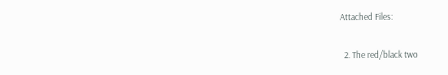Attached Files:

  2. The red/black two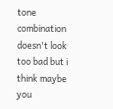tone combination doesn't look too bad but i think maybe you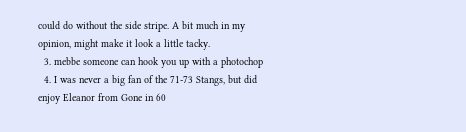could do without the side stripe. A bit much in my opinion, might make it look a little tacky.
  3. mebbe someone can hook you up with a photochop
  4. I was never a big fan of the 71-73 Stangs, but did enjoy Eleanor from Gone in 60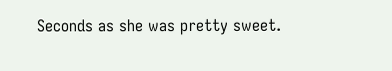Seconds as she was pretty sweet.